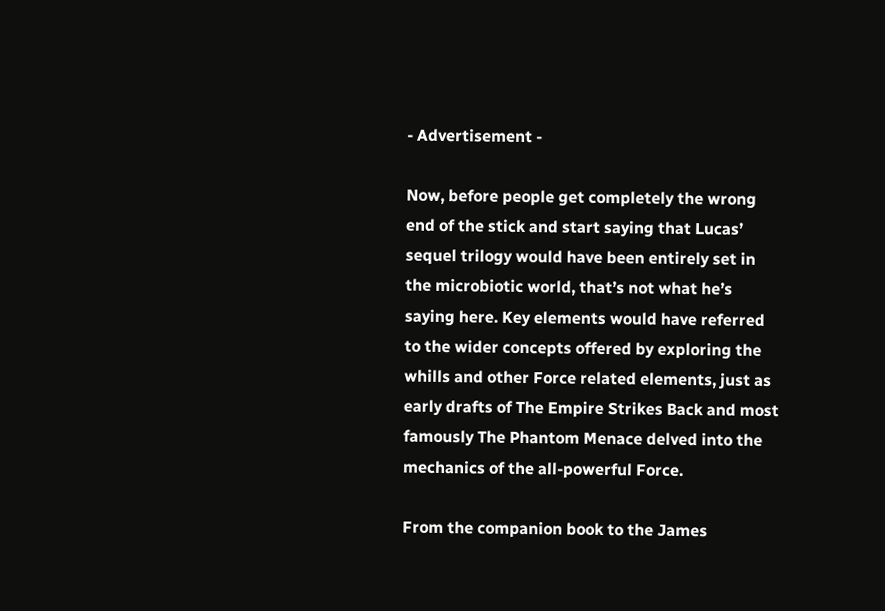- Advertisement -

Now, before people get completely the wrong end of the stick and start saying that Lucas’ sequel trilogy would have been entirely set in the microbiotic world, that’s not what he’s saying here. Key elements would have referred to the wider concepts offered by exploring the whills and other Force related elements, just as early drafts of The Empire Strikes Back and most famously The Phantom Menace delved into the mechanics of the all-powerful Force.

From the companion book to the James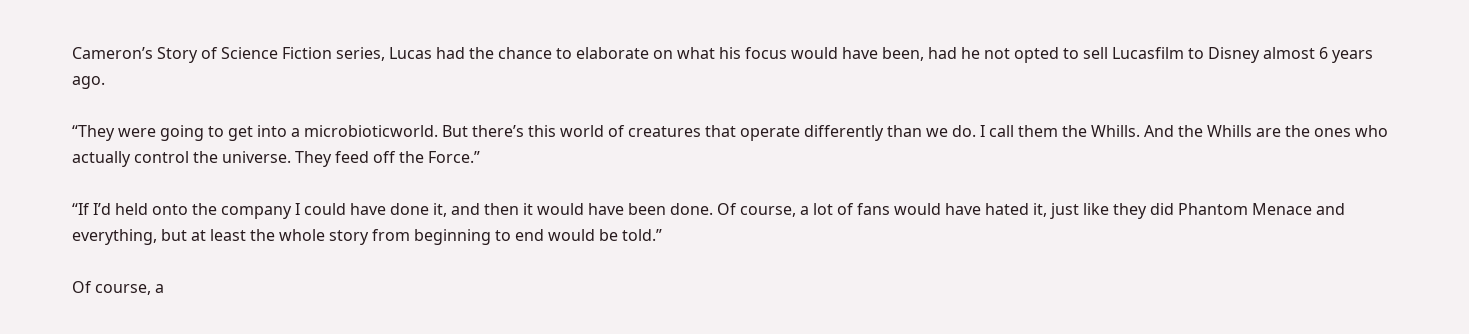Cameron’s Story of Science Fiction series, Lucas had the chance to elaborate on what his focus would have been, had he not opted to sell Lucasfilm to Disney almost 6 years ago.

“They were going to get into a microbioticworld. But there’s this world of creatures that operate differently than we do. I call them the Whills. And the Whills are the ones who actually control the universe. They feed off the Force.”

“If I’d held onto the company I could have done it, and then it would have been done. Of course, a lot of fans would have hated it, just like they did Phantom Menace and everything, but at least the whole story from beginning to end would be told.”

Of course, a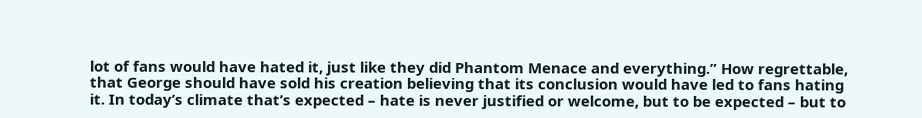lot of fans would have hated it, just like they did Phantom Menace and everything.” How regrettable, that George should have sold his creation believing that its conclusion would have led to fans hating it. In today’s climate that’s expected – hate is never justified or welcome, but to be expected – but to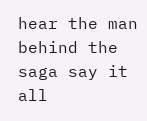hear the man behind the saga say it all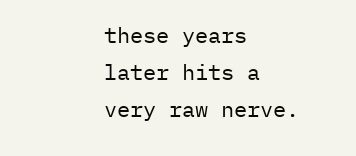these years later hits a very raw nerve.